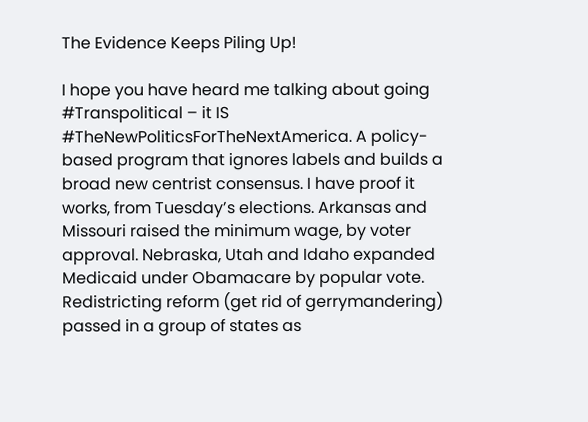The Evidence Keeps Piling Up!

I hope you have heard me talking about going #Transpolitical – it IS #TheNewPoliticsForTheNextAmerica. A policy-based program that ignores labels and builds a broad new centrist consensus. I have proof it works, from Tuesday’s elections. Arkansas and Missouri raised the minimum wage, by voter approval. Nebraska, Utah and Idaho expanded Medicaid under Obamacare by popular vote. Redistricting reform (get rid of gerrymandering) passed in a group of states as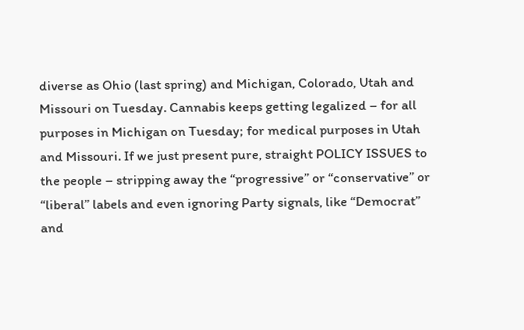diverse as Ohio (last spring) and Michigan, Colorado, Utah and Missouri on Tuesday. Cannabis keeps getting legalized – for all purposes in Michigan on Tuesday; for medical purposes in Utah and Missouri. If we just present pure, straight POLICY ISSUES to the people – stripping away the “progressive” or “conservative” or “liberal” labels and even ignoring Party signals, like “Democrat” and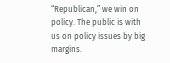“Republican,” we win on policy. The public is with us on policy issues by big margins.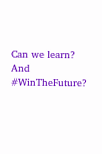Can we learn? And #WinTheFuture?